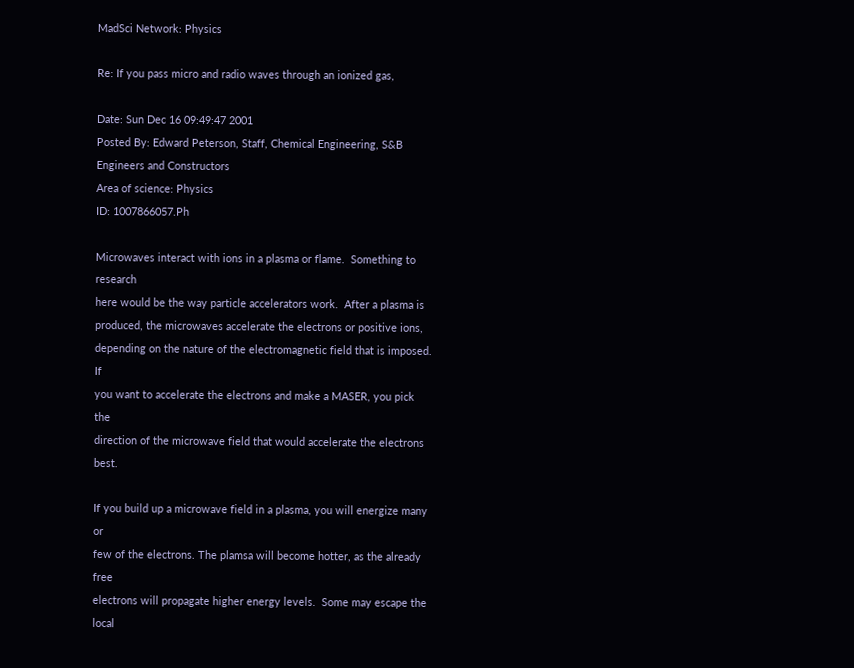MadSci Network: Physics

Re: If you pass micro and radio waves through an ionized gas,

Date: Sun Dec 16 09:49:47 2001
Posted By: Edward Peterson, Staff, Chemical Engineering, S&B Engineers and Constructors
Area of science: Physics
ID: 1007866057.Ph

Microwaves interact with ions in a plasma or flame.  Something to research
here would be the way particle accelerators work.  After a plasma is
produced, the microwaves accelerate the electrons or positive ions,
depending on the nature of the electromagnetic field that is imposed.  If
you want to accelerate the electrons and make a MASER, you pick the
direction of the microwave field that would accelerate the electrons best.

If you build up a microwave field in a plasma, you will energize many or
few of the electrons. The plamsa will become hotter, as the already free
electrons will propagate higher energy levels.  Some may escape the local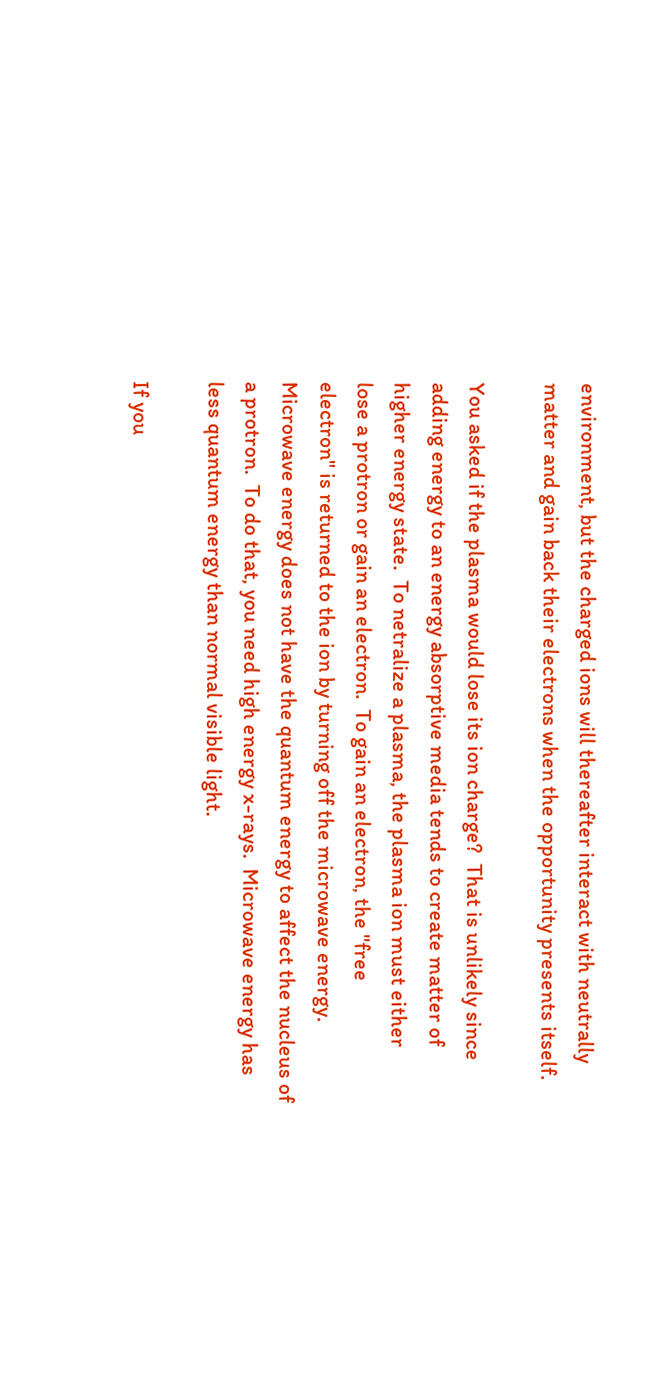environment, but the charged ions will thereafter interact with neutrally
matter and gain back their electrons when the opportunity presents itself.

You asked if the plasma would lose its ion charge?  That is unlikely since
adding energy to an energy absorptive media tends to create matter of
higher energy state.  To netralize a plasma, the plasma ion must either
lose a protron or gain an electron.  To gain an electron, the "free
electron" is returned to the ion by turning off the microwave energy.
Microwave energy does not have the quantum energy to affect the nucleus of
a protron.  To do that, you need high energy x-rays.  Microwave energy has
less quantum energy than normal visible light.

If you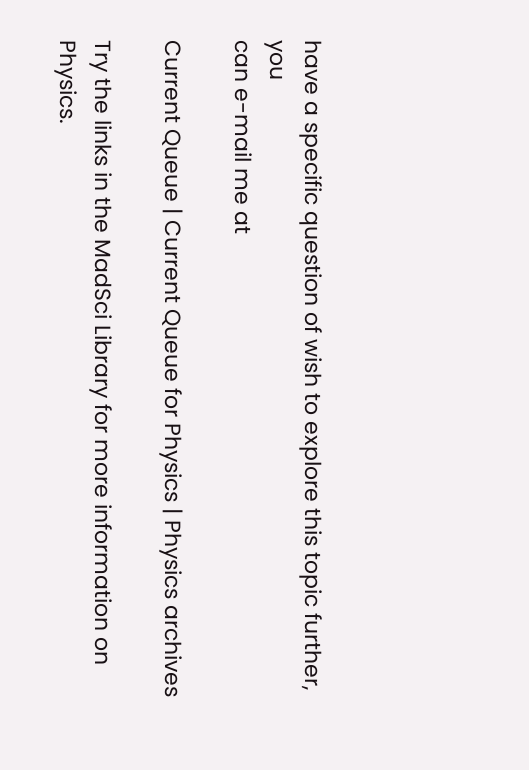have a specific question of wish to explore this topic further, you
can e-mail me at

Current Queue | Current Queue for Physics | Physics archives

Try the links in the MadSci Library for more information on Physics.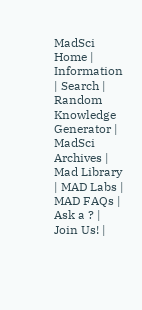MadSci Home | Information | Search | Random Knowledge Generator | MadSci Archives | Mad Library | MAD Labs | MAD FAQs | Ask a ? | Join Us! |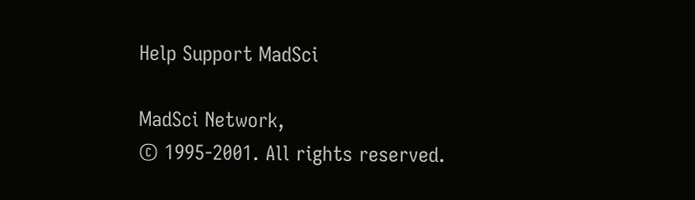Help Support MadSci

MadSci Network,
© 1995-2001. All rights reserved.